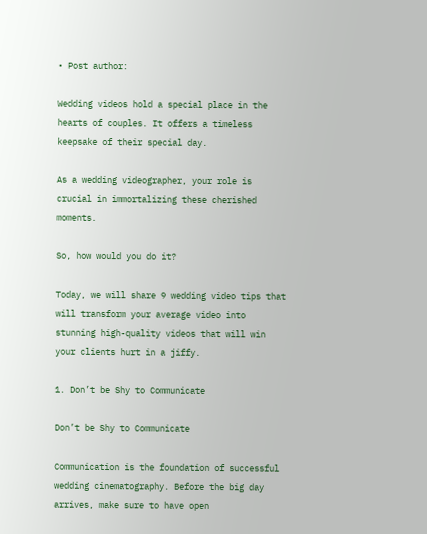• Post author:

Wedding videos hold a special place in the hearts of couples. It offers a timeless keepsake of their special day.

As a wedding videographer, your role is crucial in immortalizing these cherished moments.

So, how would you do it?

Today, we will share 9 wedding video tips that will transform your average video into stunning high-quality videos that will win your clients hurt in a jiffy.

1. Don’t be Shy to Communicate

Don’t be Shy to Communicate

Communication is the foundation of successful wedding cinematography. Before the big day arrives, make sure to have open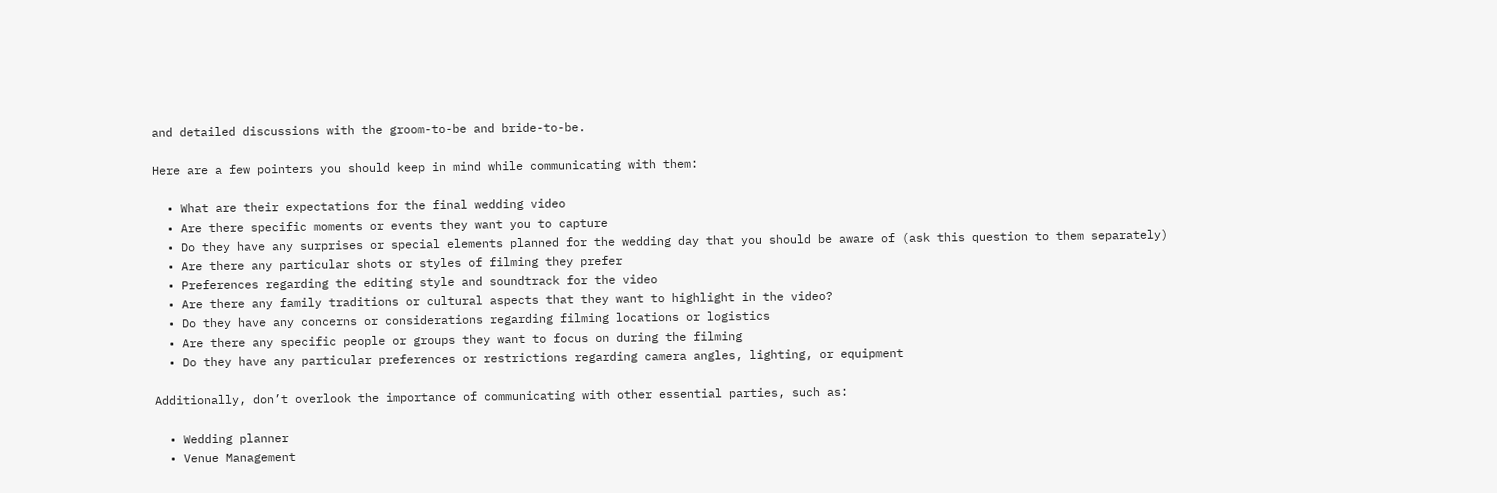and detailed discussions with the groom-to-be and bride-to-be.

Here are a few pointers you should keep in mind while communicating with them:

  • What are their expectations for the final wedding video
  • Are there specific moments or events they want you to capture
  • Do they have any surprises or special elements planned for the wedding day that you should be aware of (ask this question to them separately)
  • Are there any particular shots or styles of filming they prefer
  • Preferences regarding the editing style and soundtrack for the video
  • Are there any family traditions or cultural aspects that they want to highlight in the video?
  • Do they have any concerns or considerations regarding filming locations or logistics
  • Are there any specific people or groups they want to focus on during the filming
  • Do they have any particular preferences or restrictions regarding camera angles, lighting, or equipment

Additionally, don’t overlook the importance of communicating with other essential parties, such as:

  • Wedding planner
  • Venue Management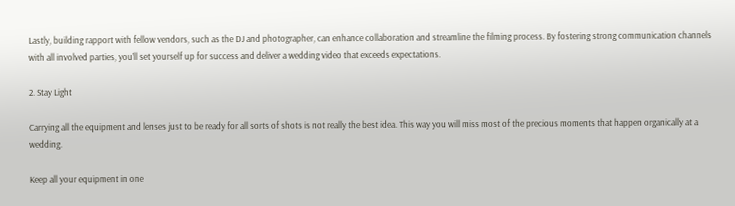Lastly, building rapport with fellow vendors, such as the DJ and photographer, can enhance collaboration and streamline the filming process. By fostering strong communication channels with all involved parties, you’ll set yourself up for success and deliver a wedding video that exceeds expectations.

2. Stay Light

Carrying all the equipment and lenses just to be ready for all sorts of shots is not really the best idea. This way you will miss most of the precious moments that happen organically at a wedding.

Keep all your equipment in one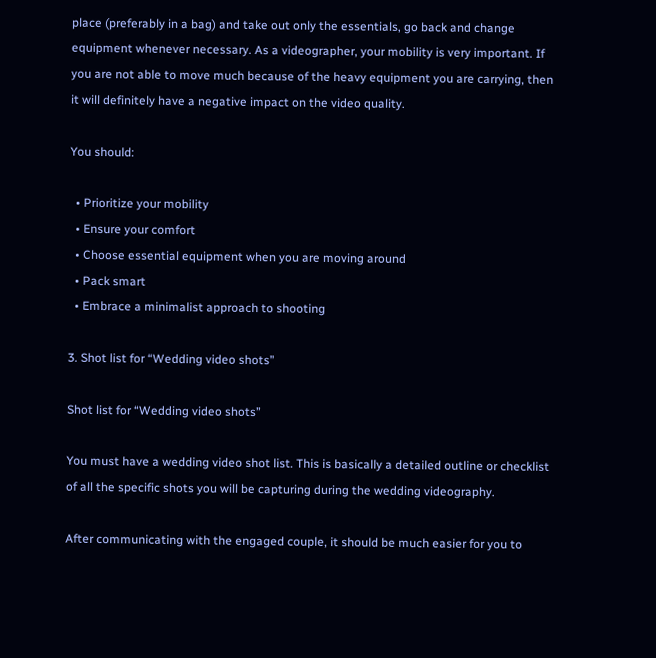place (preferably in a bag) and take out only the essentials, go back and change equipment whenever necessary. As a videographer, your mobility is very important. If you are not able to move much because of the heavy equipment you are carrying, then it will definitely have a negative impact on the video quality.

You should:

  • Prioritize your mobility
  • Ensure your comfort
  • Choose essential equipment when you are moving around
  • Pack smart
  • Embrace a minimalist approach to shooting

3. Shot list for “Wedding video shots”

Shot list for “Wedding video shots”

You must have a wedding video shot list. This is basically a detailed outline or checklist of all the specific shots you will be capturing during the wedding videography.

After communicating with the engaged couple, it should be much easier for you to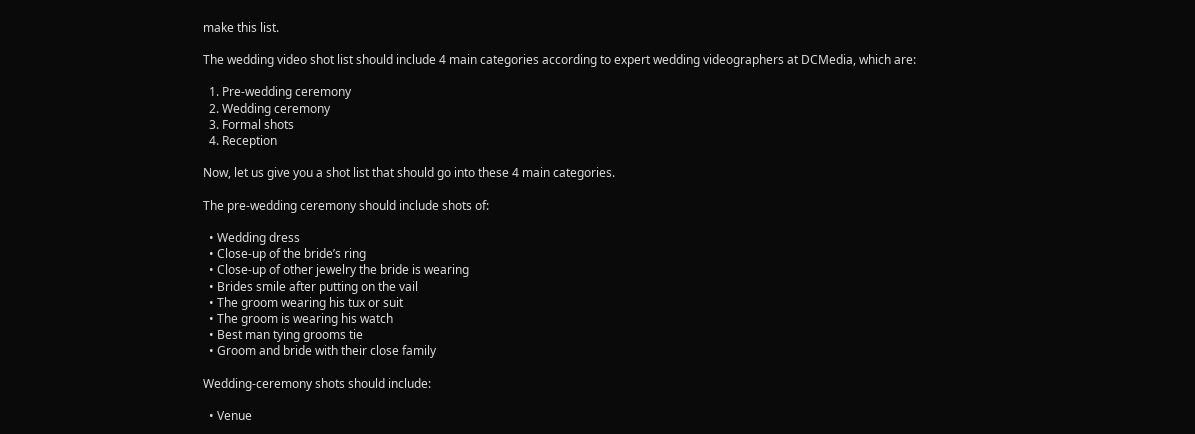make this list.

The wedding video shot list should include 4 main categories according to expert wedding videographers at DCMedia, which are:

  1. Pre-wedding ceremony
  2. Wedding ceremony
  3. Formal shots
  4. Reception

Now, let us give you a shot list that should go into these 4 main categories.

The pre-wedding ceremony should include shots of:

  • Wedding dress
  • Close-up of the bride’s ring
  • Close-up of other jewelry the bride is wearing
  • Brides smile after putting on the vail
  • The groom wearing his tux or suit
  • The groom is wearing his watch
  • Best man tying grooms tie
  • Groom and bride with their close family

Wedding-ceremony shots should include:

  • Venue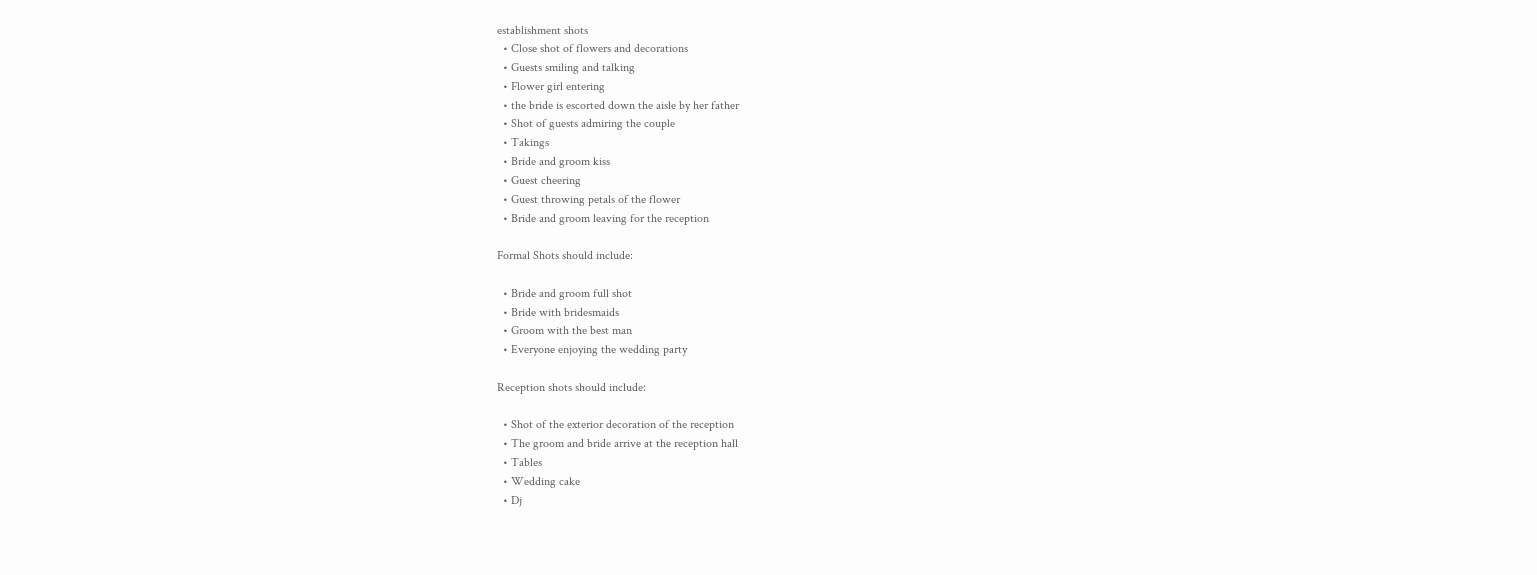establishment shots
  • Close shot of flowers and decorations
  • Guests smiling and talking
  • Flower girl entering
  • the bride is escorted down the aisle by her father
  • Shot of guests admiring the couple
  • Takings
  • Bride and groom kiss
  • Guest cheering
  • Guest throwing petals of the flower
  • Bride and groom leaving for the reception

Formal Shots should include:

  • Bride and groom full shot
  • Bride with bridesmaids
  • Groom with the best man
  • Everyone enjoying the wedding party

Reception shots should include:

  • Shot of the exterior decoration of the reception
  • The groom and bride arrive at the reception hall
  • Tables
  • Wedding cake
  • Dj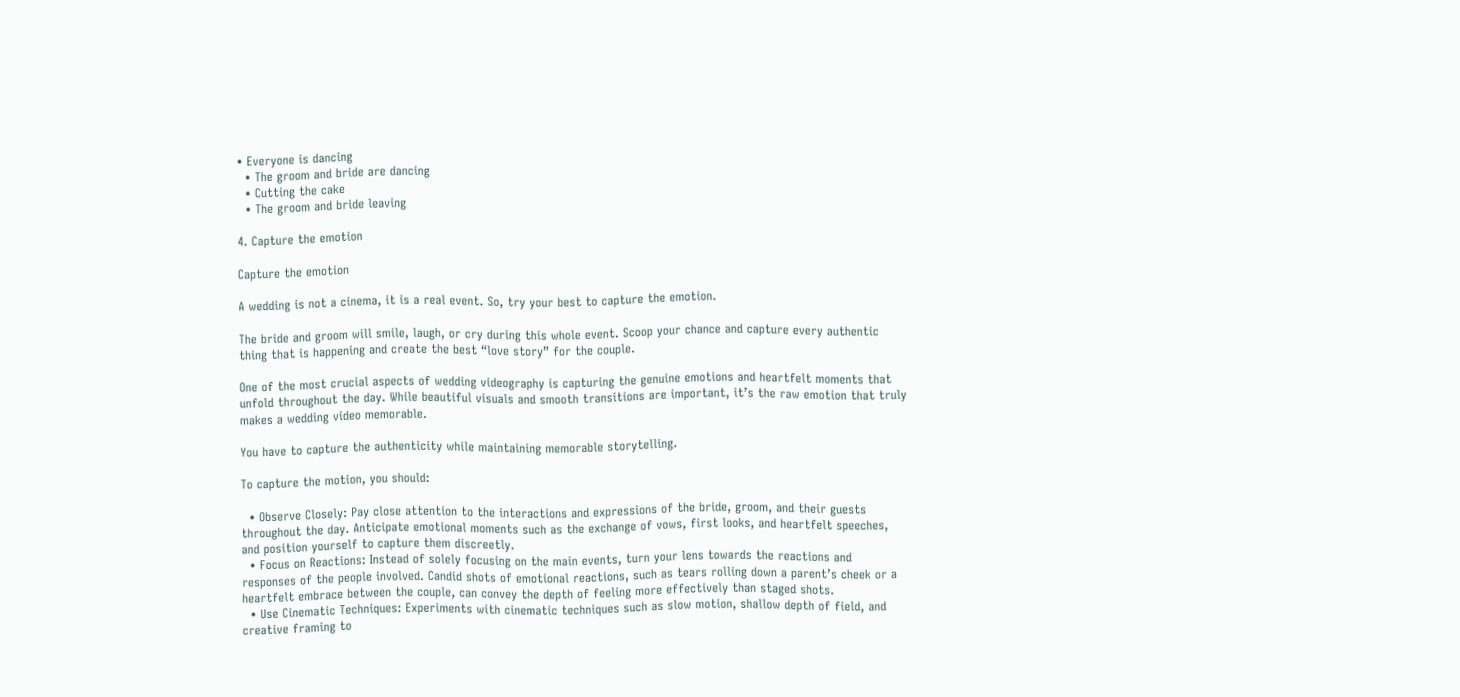• Everyone is dancing
  • The groom and bride are dancing
  • Cutting the cake
  • The groom and bride leaving

4. Capture the emotion

Capture the emotion

A wedding is not a cinema, it is a real event. So, try your best to capture the emotion.

The bride and groom will smile, laugh, or cry during this whole event. Scoop your chance and capture every authentic thing that is happening and create the best “love story” for the couple.

One of the most crucial aspects of wedding videography is capturing the genuine emotions and heartfelt moments that unfold throughout the day. While beautiful visuals and smooth transitions are important, it’s the raw emotion that truly makes a wedding video memorable.

You have to capture the authenticity while maintaining memorable storytelling.

To capture the motion, you should:

  • Observe Closely: Pay close attention to the interactions and expressions of the bride, groom, and their guests throughout the day. Anticipate emotional moments such as the exchange of vows, first looks, and heartfelt speeches, and position yourself to capture them discreetly.
  • Focus on Reactions: Instead of solely focusing on the main events, turn your lens towards the reactions and responses of the people involved. Candid shots of emotional reactions, such as tears rolling down a parent’s cheek or a heartfelt embrace between the couple, can convey the depth of feeling more effectively than staged shots.
  • Use Cinematic Techniques: Experiments with cinematic techniques such as slow motion, shallow depth of field, and creative framing to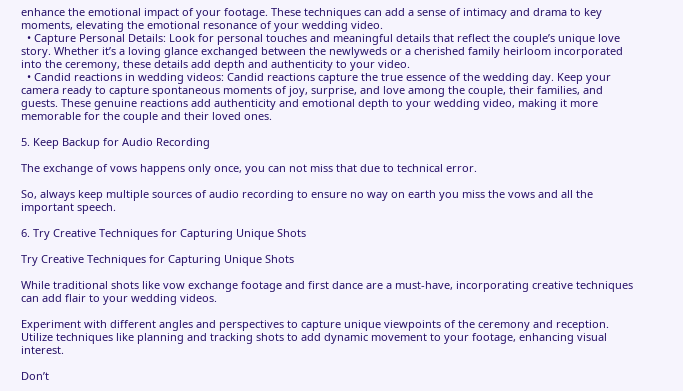enhance the emotional impact of your footage. These techniques can add a sense of intimacy and drama to key moments, elevating the emotional resonance of your wedding video.
  • Capture Personal Details: Look for personal touches and meaningful details that reflect the couple’s unique love story. Whether it’s a loving glance exchanged between the newlyweds or a cherished family heirloom incorporated into the ceremony, these details add depth and authenticity to your video.
  • Candid reactions in wedding videos: Candid reactions capture the true essence of the wedding day. Keep your camera ready to capture spontaneous moments of joy, surprise, and love among the couple, their families, and guests. These genuine reactions add authenticity and emotional depth to your wedding video, making it more memorable for the couple and their loved ones.

5. Keep Backup for Audio Recording

The exchange of vows happens only once, you can not miss that due to technical error.

So, always keep multiple sources of audio recording to ensure no way on earth you miss the vows and all the important speech.

6. Try Creative Techniques for Capturing Unique Shots

Try Creative Techniques for Capturing Unique Shots

While traditional shots like vow exchange footage and first dance are a must-have, incorporating creative techniques can add flair to your wedding videos.

Experiment with different angles and perspectives to capture unique viewpoints of the ceremony and reception. Utilize techniques like planning and tracking shots to add dynamic movement to your footage, enhancing visual interest.

Don’t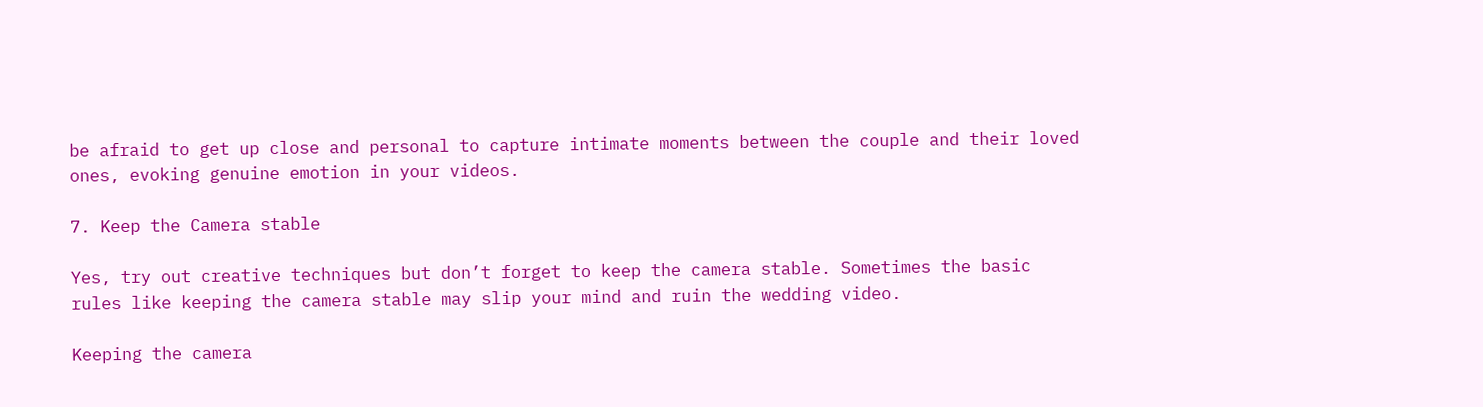be afraid to get up close and personal to capture intimate moments between the couple and their loved ones, evoking genuine emotion in your videos.

7. Keep the Camera stable

Yes, try out creative techniques but don’t forget to keep the camera stable. Sometimes the basic rules like keeping the camera stable may slip your mind and ruin the wedding video.

Keeping the camera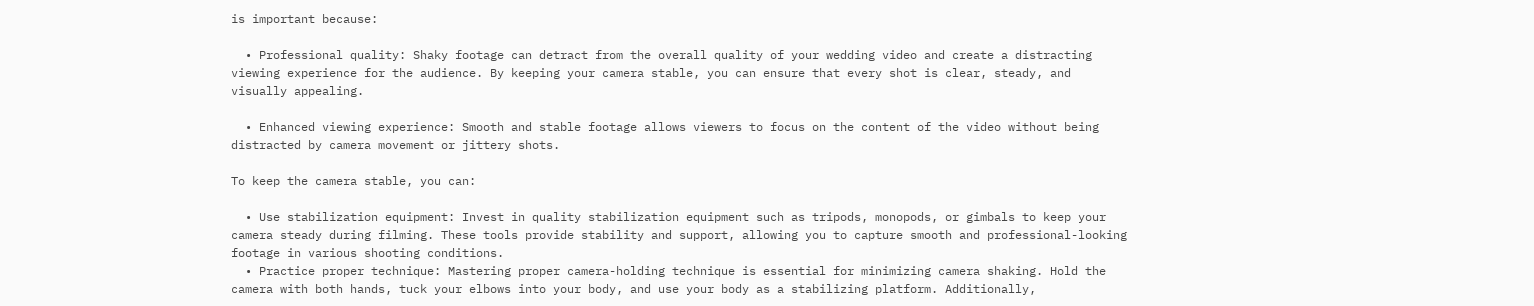is important because:

  • Professional quality: Shaky footage can detract from the overall quality of your wedding video and create a distracting viewing experience for the audience. By keeping your camera stable, you can ensure that every shot is clear, steady, and visually appealing.

  • Enhanced viewing experience: Smooth and stable footage allows viewers to focus on the content of the video without being distracted by camera movement or jittery shots.

To keep the camera stable, you can:

  • Use stabilization equipment: Invest in quality stabilization equipment such as tripods, monopods, or gimbals to keep your camera steady during filming. These tools provide stability and support, allowing you to capture smooth and professional-looking footage in various shooting conditions.
  • Practice proper technique: Mastering proper camera-holding technique is essential for minimizing camera shaking. Hold the camera with both hands, tuck your elbows into your body, and use your body as a stabilizing platform. Additionally,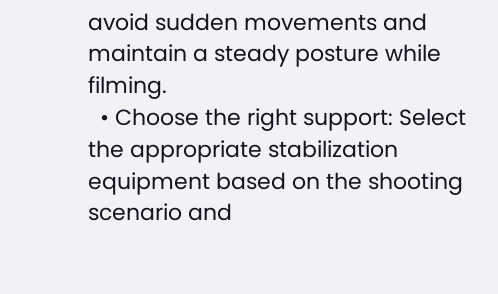avoid sudden movements and maintain a steady posture while filming.
  • Choose the right support: Select the appropriate stabilization equipment based on the shooting scenario and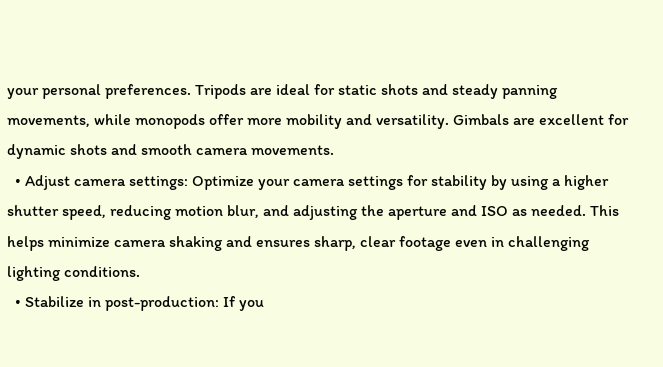your personal preferences. Tripods are ideal for static shots and steady panning movements, while monopods offer more mobility and versatility. Gimbals are excellent for dynamic shots and smooth camera movements.
  • Adjust camera settings: Optimize your camera settings for stability by using a higher shutter speed, reducing motion blur, and adjusting the aperture and ISO as needed. This helps minimize camera shaking and ensures sharp, clear footage even in challenging lighting conditions.
  • Stabilize in post-production: If you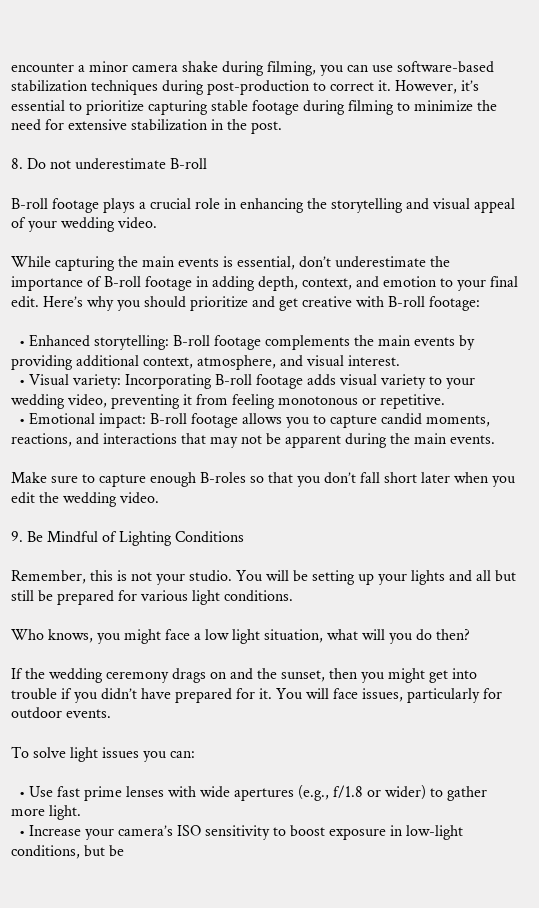encounter a minor camera shake during filming, you can use software-based stabilization techniques during post-production to correct it. However, it’s essential to prioritize capturing stable footage during filming to minimize the need for extensive stabilization in the post.

8. Do not underestimate B-roll

B-roll footage plays a crucial role in enhancing the storytelling and visual appeal of your wedding video.

While capturing the main events is essential, don’t underestimate the importance of B-roll footage in adding depth, context, and emotion to your final edit. Here’s why you should prioritize and get creative with B-roll footage:

  • Enhanced storytelling: B-roll footage complements the main events by providing additional context, atmosphere, and visual interest.
  • Visual variety: Incorporating B-roll footage adds visual variety to your wedding video, preventing it from feeling monotonous or repetitive.
  • Emotional impact: B-roll footage allows you to capture candid moments, reactions, and interactions that may not be apparent during the main events.

Make sure to capture enough B-roles so that you don’t fall short later when you edit the wedding video.

9. Be Mindful of Lighting Conditions

Remember, this is not your studio. You will be setting up your lights and all but still be prepared for various light conditions.

Who knows, you might face a low light situation, what will you do then?

If the wedding ceremony drags on and the sunset, then you might get into trouble if you didn’t have prepared for it. You will face issues, particularly for outdoor events.

To solve light issues you can:

  • Use fast prime lenses with wide apertures (e.g., f/1.8 or wider) to gather more light.
  • Increase your camera’s ISO sensitivity to boost exposure in low-light conditions, but be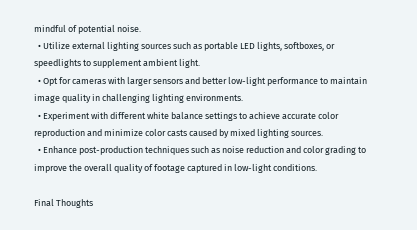mindful of potential noise.
  • Utilize external lighting sources such as portable LED lights, softboxes, or speedlights to supplement ambient light.
  • Opt for cameras with larger sensors and better low-light performance to maintain image quality in challenging lighting environments.
  • Experiment with different white balance settings to achieve accurate color reproduction and minimize color casts caused by mixed lighting sources.
  • Enhance post-production techniques such as noise reduction and color grading to improve the overall quality of footage captured in low-light conditions.

Final Thoughts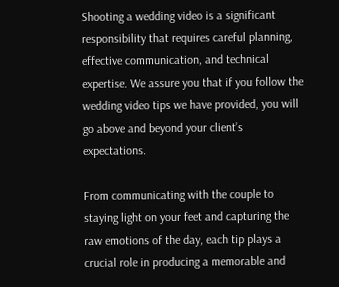Shooting a wedding video is a significant responsibility that requires careful planning, effective communication, and technical expertise. We assure you that if you follow the wedding video tips we have provided, you will go above and beyond your client’s expectations.

From communicating with the couple to staying light on your feet and capturing the raw emotions of the day, each tip plays a crucial role in producing a memorable and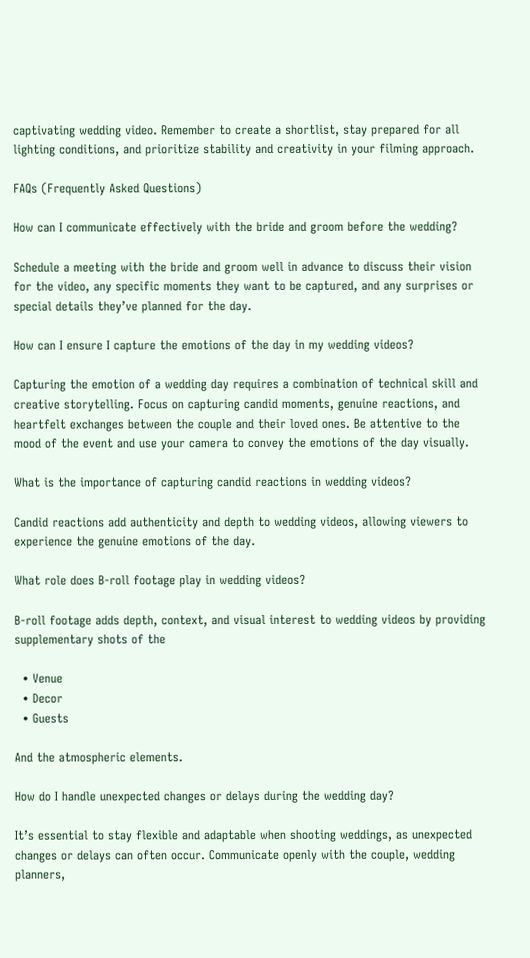captivating wedding video. Remember to create a shortlist, stay prepared for all lighting conditions, and prioritize stability and creativity in your filming approach.

FAQs (Frequently Asked Questions)

How can I communicate effectively with the bride and groom before the wedding?

Schedule a meeting with the bride and groom well in advance to discuss their vision for the video, any specific moments they want to be captured, and any surprises or special details they’ve planned for the day.

How can I ensure I capture the emotions of the day in my wedding videos?

Capturing the emotion of a wedding day requires a combination of technical skill and creative storytelling. Focus on capturing candid moments, genuine reactions, and heartfelt exchanges between the couple and their loved ones. Be attentive to the mood of the event and use your camera to convey the emotions of the day visually.

What is the importance of capturing candid reactions in wedding videos?

Candid reactions add authenticity and depth to wedding videos, allowing viewers to experience the genuine emotions of the day.

What role does B-roll footage play in wedding videos?

B-roll footage adds depth, context, and visual interest to wedding videos by providing supplementary shots of the

  • Venue
  • Decor
  • Guests

And the atmospheric elements.

How do I handle unexpected changes or delays during the wedding day?

It’s essential to stay flexible and adaptable when shooting weddings, as unexpected changes or delays can often occur. Communicate openly with the couple, wedding planners,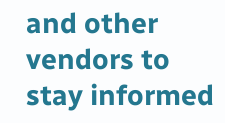and other vendors to stay informed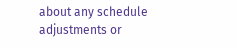about any schedule adjustments or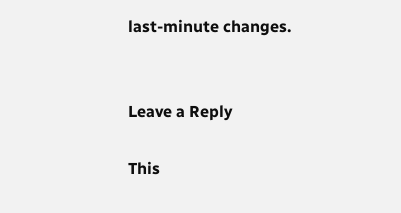last-minute changes.


Leave a Reply

This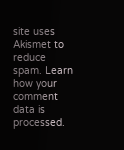site uses Akismet to reduce spam. Learn how your comment data is processed.